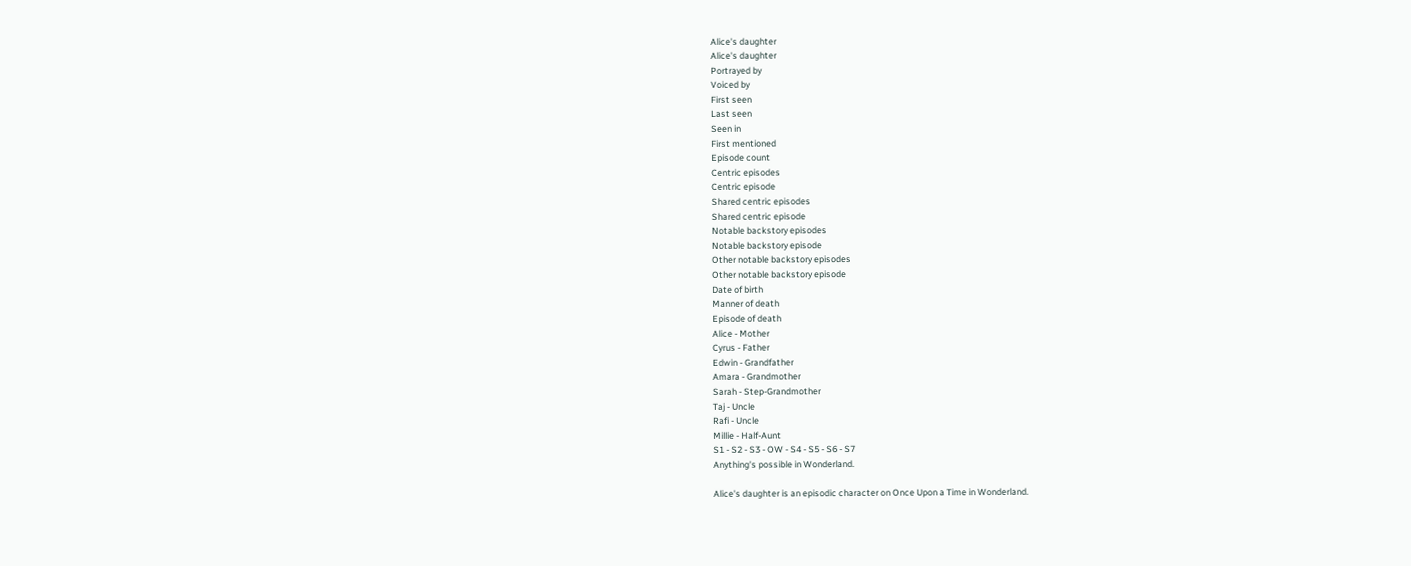Alice's daughter
Alice's daughter
Portrayed by
Voiced by
First seen
Last seen
Seen in
First mentioned
Episode count
Centric episodes
Centric episode
Shared centric episodes
Shared centric episode
Notable backstory episodes
Notable backstory episode
Other notable backstory episodes
Other notable backstory episode
Date of birth
Manner of death
Episode of death
Alice - Mother
Cyrus - Father
Edwin - Grandfather
Amara - Grandmother
Sarah - Step-Grandmother
Taj - Uncle
Rafi - Uncle
Millie - Half-Aunt
S1 - S2 - S3 - OW - S4 - S5 - S6 - S7
Anything's possible in Wonderland.

Alice's daughter is an episodic character on Once Upon a Time in Wonderland.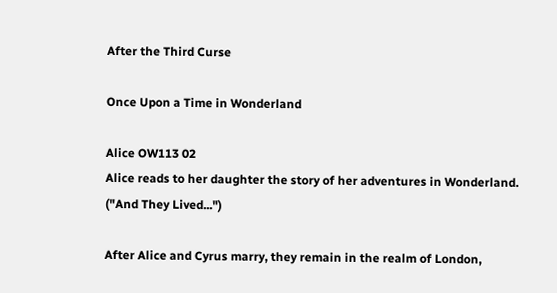After the Third Curse

Once Upon a Time in Wonderland

Alice OW113 02
Alice reads to her daughter the story of her adventures in Wonderland. ("And They Lived...")

After Alice and Cyrus marry, they remain in the realm of London,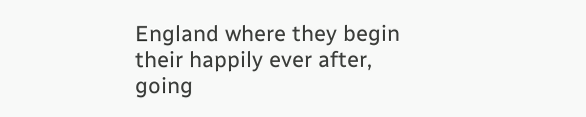England where they begin their happily ever after, going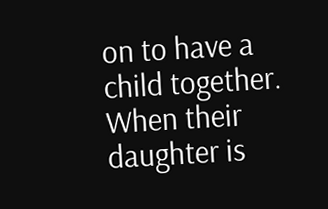on to have a child together. When their daughter is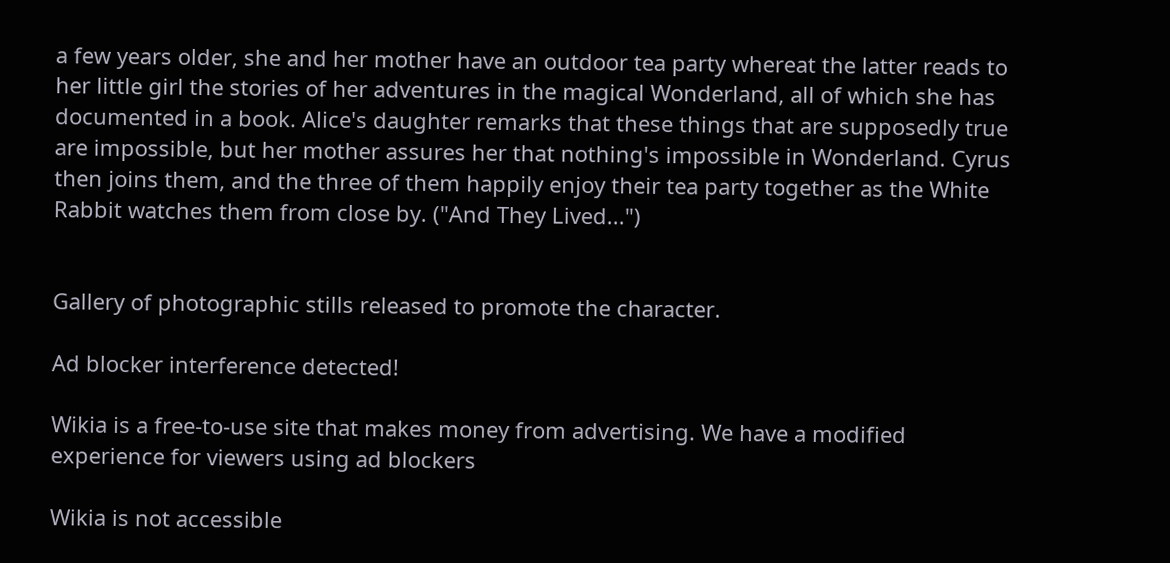a few years older, she and her mother have an outdoor tea party whereat the latter reads to her little girl the stories of her adventures in the magical Wonderland, all of which she has documented in a book. Alice's daughter remarks that these things that are supposedly true are impossible, but her mother assures her that nothing's impossible in Wonderland. Cyrus then joins them, and the three of them happily enjoy their tea party together as the White Rabbit watches them from close by. ("And They Lived...")


Gallery of photographic stills released to promote the character.

Ad blocker interference detected!

Wikia is a free-to-use site that makes money from advertising. We have a modified experience for viewers using ad blockers

Wikia is not accessible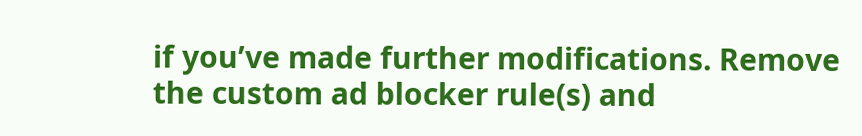if you’ve made further modifications. Remove the custom ad blocker rule(s) and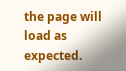the page will load as expected.